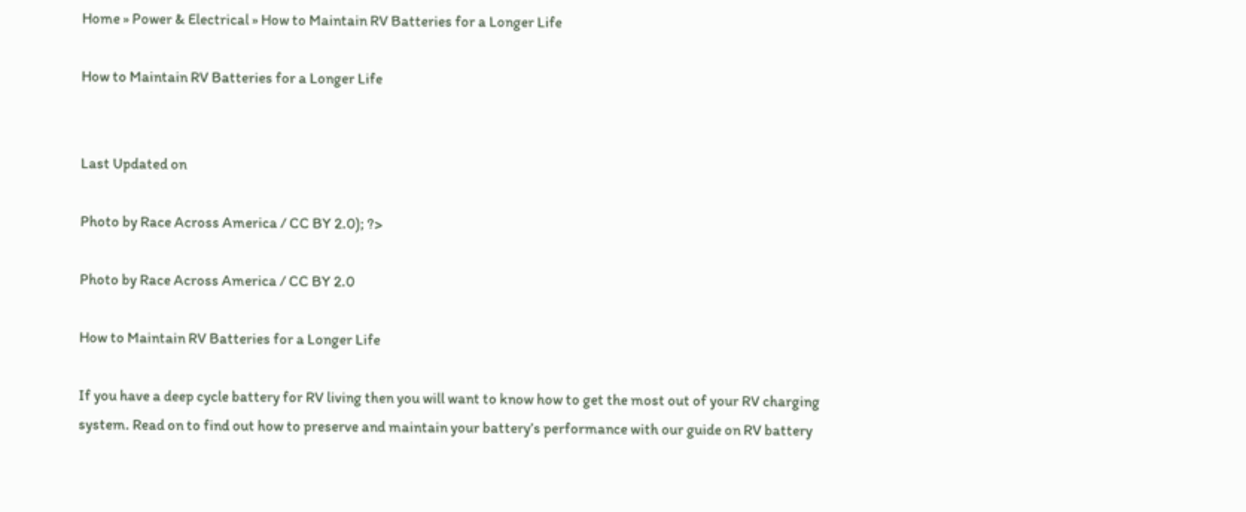Home » Power & Electrical » How to Maintain RV Batteries for a Longer Life

How to Maintain RV Batteries for a Longer Life


Last Updated on

Photo by Race Across America / CC BY 2.0); ?>

Photo by Race Across America / CC BY 2.0

How to Maintain RV Batteries for a Longer Life

If you have a deep cycle battery for RV living then you will want to know how to get the most out of your RV charging system. Read on to find out how to preserve and maintain your battery’s performance with our guide on RV battery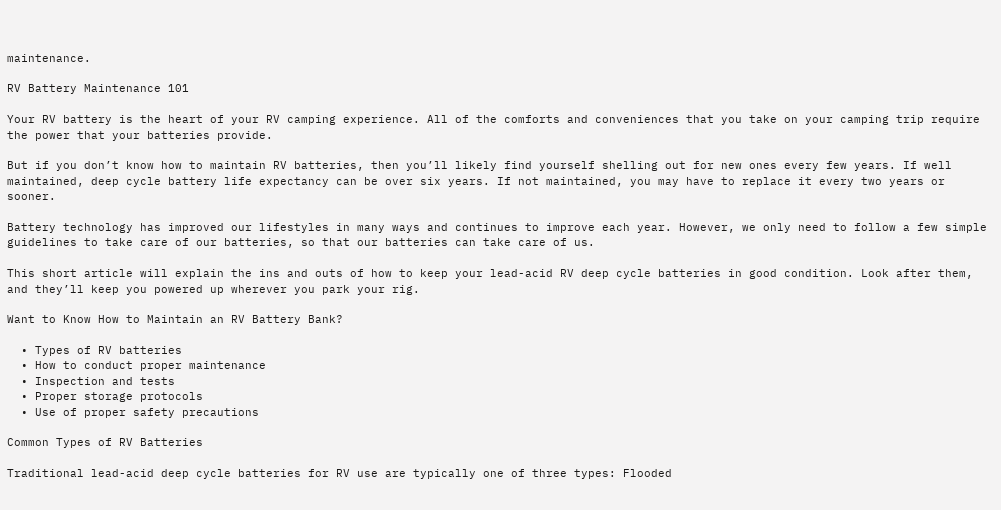maintenance.

RV Battery Maintenance 101

Your RV battery is the heart of your RV camping experience. All of the comforts and conveniences that you take on your camping trip require the power that your batteries provide.

But if you don’t know how to maintain RV batteries, then you’ll likely find yourself shelling out for new ones every few years. If well maintained, deep cycle battery life expectancy can be over six years. If not maintained, you may have to replace it every two years or sooner.

Battery technology has improved our lifestyles in many ways and continues to improve each year. However, we only need to follow a few simple guidelines to take care of our batteries, so that our batteries can take care of us.

This short article will explain the ins and outs of how to keep your lead-acid RV deep cycle batteries in good condition. Look after them, and they’ll keep you powered up wherever you park your rig.

Want to Know How to Maintain an RV Battery Bank?

  • Types of RV batteries
  • How to conduct proper maintenance
  • Inspection and tests
  • Proper storage protocols
  • Use of proper safety precautions

Common Types of RV Batteries

Traditional lead-acid deep cycle batteries for RV use are typically one of three types: Flooded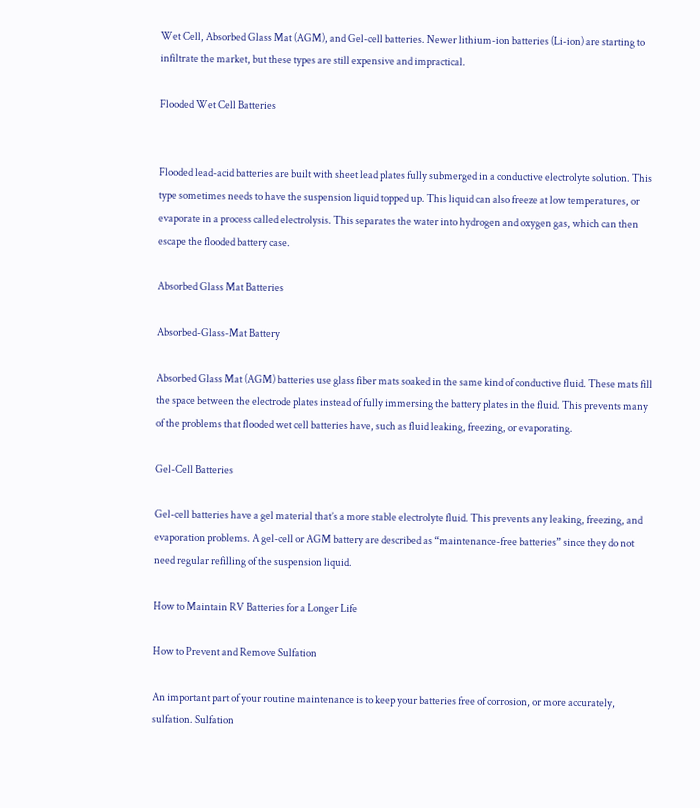Wet Cell, Absorbed Glass Mat (AGM), and Gel-cell batteries. Newer lithium-ion batteries (Li-ion) are starting to infiltrate the market, but these types are still expensive and impractical.

Flooded Wet Cell Batteries


Flooded lead-acid batteries are built with sheet lead plates fully submerged in a conductive electrolyte solution. This type sometimes needs to have the suspension liquid topped up. This liquid can also freeze at low temperatures, or evaporate in a process called electrolysis. This separates the water into hydrogen and oxygen gas, which can then escape the flooded battery case.

Absorbed Glass Mat Batteries

Absorbed-Glass-Mat Battery

Absorbed Glass Mat (AGM) batteries use glass fiber mats soaked in the same kind of conductive fluid. These mats fill the space between the electrode plates instead of fully immersing the battery plates in the fluid. This prevents many of the problems that flooded wet cell batteries have, such as fluid leaking, freezing, or evaporating.

Gel-Cell Batteries

Gel-cell batteries have a gel material that’s a more stable electrolyte fluid. This prevents any leaking, freezing, and evaporation problems. A gel-cell or AGM battery are described as “maintenance-free batteries” since they do not need regular refilling of the suspension liquid.

How to Maintain RV Batteries for a Longer Life

How to Prevent and Remove Sulfation

An important part of your routine maintenance is to keep your batteries free of corrosion, or more accurately, sulfation. Sulfation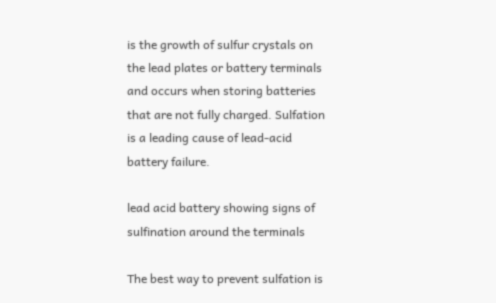is the growth of sulfur crystals on the lead plates or battery terminals and occurs when storing batteries that are not fully charged. Sulfation is a leading cause of lead-acid battery failure.

lead acid battery showing signs of sulfination around the terminals

The best way to prevent sulfation is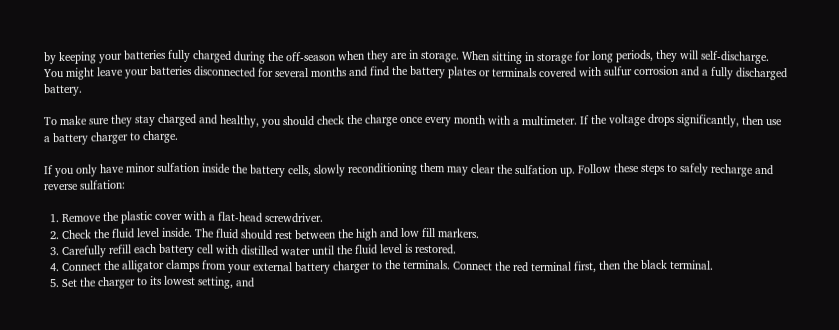by keeping your batteries fully charged during the off-season when they are in storage. When sitting in storage for long periods, they will self-discharge. You might leave your batteries disconnected for several months and find the battery plates or terminals covered with sulfur corrosion and a fully discharged battery.

To make sure they stay charged and healthy, you should check the charge once every month with a multimeter. If the voltage drops significantly, then use a battery charger to charge.

If you only have minor sulfation inside the battery cells, slowly reconditioning them may clear the sulfation up. Follow these steps to safely recharge and reverse sulfation:

  1. Remove the plastic cover with a flat-head screwdriver.
  2. Check the fluid level inside. The fluid should rest between the high and low fill markers.
  3. Carefully refill each battery cell with distilled water until the fluid level is restored.
  4. Connect the alligator clamps from your external battery charger to the terminals. Connect the red terminal first, then the black terminal.
  5. Set the charger to its lowest setting, and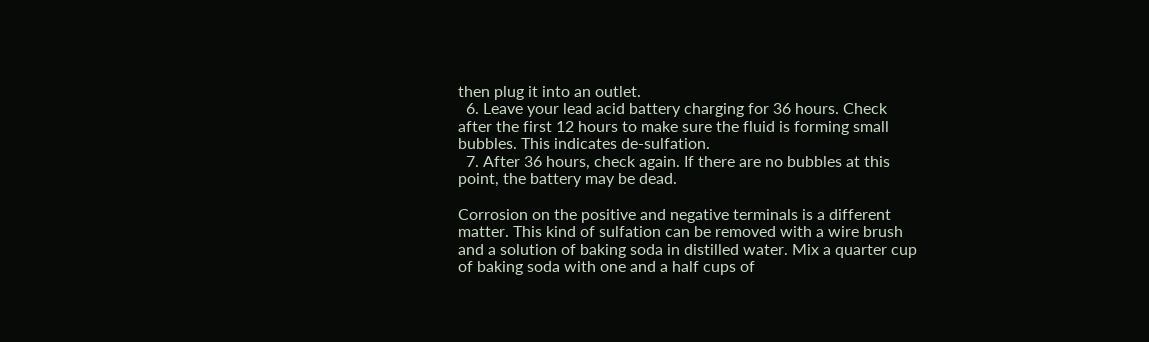then plug it into an outlet.
  6. Leave your lead acid battery charging for 36 hours. Check after the first 12 hours to make sure the fluid is forming small bubbles. This indicates de-sulfation.
  7. After 36 hours, check again. If there are no bubbles at this point, the battery may be dead.

Corrosion on the positive and negative terminals is a different matter. This kind of sulfation can be removed with a wire brush and a solution of baking soda in distilled water. Mix a quarter cup of baking soda with one and a half cups of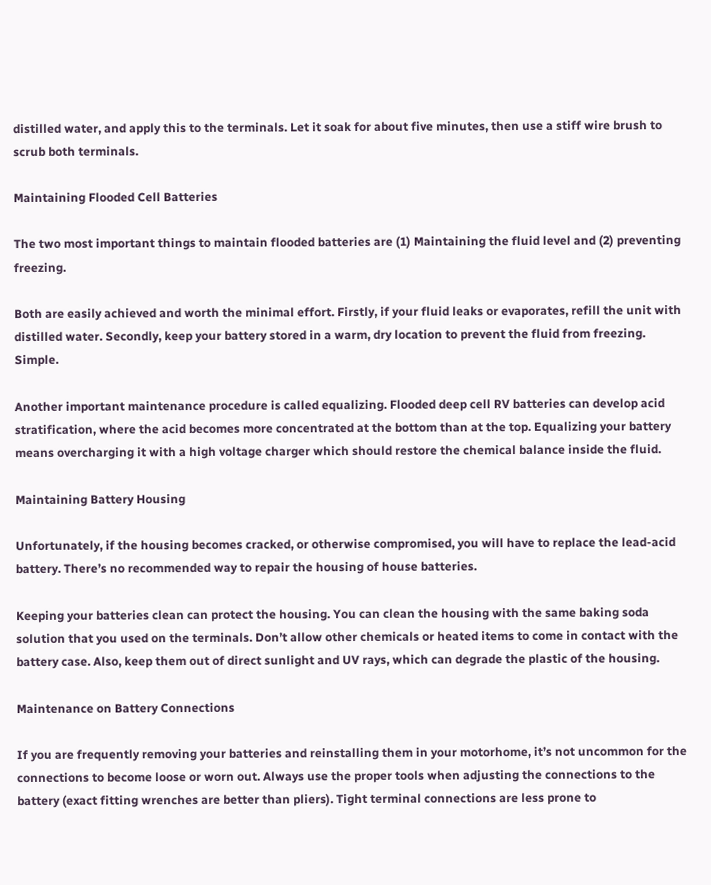distilled water, and apply this to the terminals. Let it soak for about five minutes, then use a stiff wire brush to scrub both terminals.

Maintaining Flooded Cell Batteries

The two most important things to maintain flooded batteries are (1) Maintaining the fluid level and (2) preventing freezing.

Both are easily achieved and worth the minimal effort. Firstly, if your fluid leaks or evaporates, refill the unit with distilled water. Secondly, keep your battery stored in a warm, dry location to prevent the fluid from freezing. Simple.

Another important maintenance procedure is called equalizing. Flooded deep cell RV batteries can develop acid stratification, where the acid becomes more concentrated at the bottom than at the top. Equalizing your battery means overcharging it with a high voltage charger which should restore the chemical balance inside the fluid.

Maintaining Battery Housing

Unfortunately, if the housing becomes cracked, or otherwise compromised, you will have to replace the lead-acid battery. There’s no recommended way to repair the housing of house batteries.

Keeping your batteries clean can protect the housing. You can clean the housing with the same baking soda solution that you used on the terminals. Don’t allow other chemicals or heated items to come in contact with the battery case. Also, keep them out of direct sunlight and UV rays, which can degrade the plastic of the housing.

Maintenance on Battery Connections

If you are frequently removing your batteries and reinstalling them in your motorhome, it’s not uncommon for the connections to become loose or worn out. Always use the proper tools when adjusting the connections to the battery (exact fitting wrenches are better than pliers). Tight terminal connections are less prone to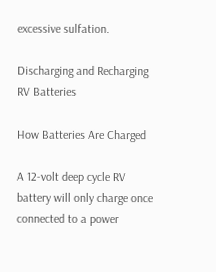excessive sulfation.

Discharging and Recharging RV Batteries

How Batteries Are Charged

A 12-volt deep cycle RV battery will only charge once connected to a power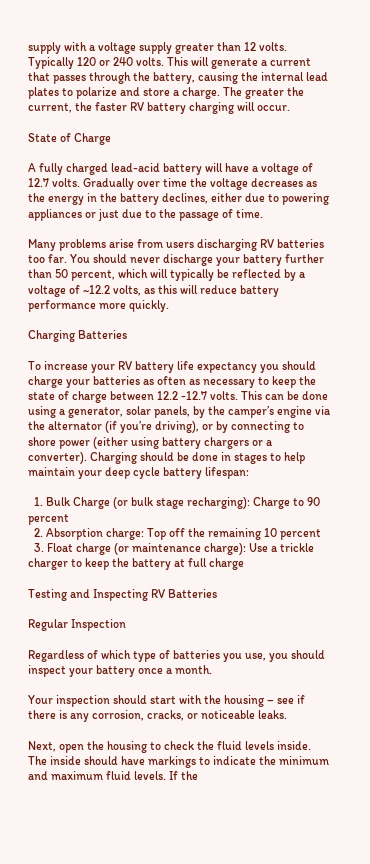supply with a voltage supply greater than 12 volts. Typically 120 or 240 volts. This will generate a current that passes through the battery, causing the internal lead plates to polarize and store a charge. The greater the current, the faster RV battery charging will occur.

State of Charge

A fully charged lead-acid battery will have a voltage of 12.7 volts. Gradually over time the voltage decreases as the energy in the battery declines, either due to powering appliances or just due to the passage of time.

Many problems arise from users discharging RV batteries too far. You should never discharge your battery further than 50 percent, which will typically be reflected by a voltage of ~12.2 volts, as this will reduce battery performance more quickly.

Charging Batteries

To increase your RV battery life expectancy you should charge your batteries as often as necessary to keep the state of charge between 12.2 -12.7 volts. This can be done using a generator, solar panels, by the camper’s engine via the alternator (if you’re driving), or by connecting to shore power (either using battery chargers or a converter). Charging should be done in stages to help maintain your deep cycle battery lifespan:

  1. Bulk Charge (or bulk stage recharging): Charge to 90 percent
  2. Absorption charge: Top off the remaining 10 percent
  3. Float charge (or maintenance charge): Use a trickle charger to keep the battery at full charge

Testing and Inspecting RV Batteries

Regular Inspection

Regardless of which type of batteries you use, you should inspect your battery once a month.

Your inspection should start with the housing – see if there is any corrosion, cracks, or noticeable leaks.

Next, open the housing to check the fluid levels inside. The inside should have markings to indicate the minimum and maximum fluid levels. If the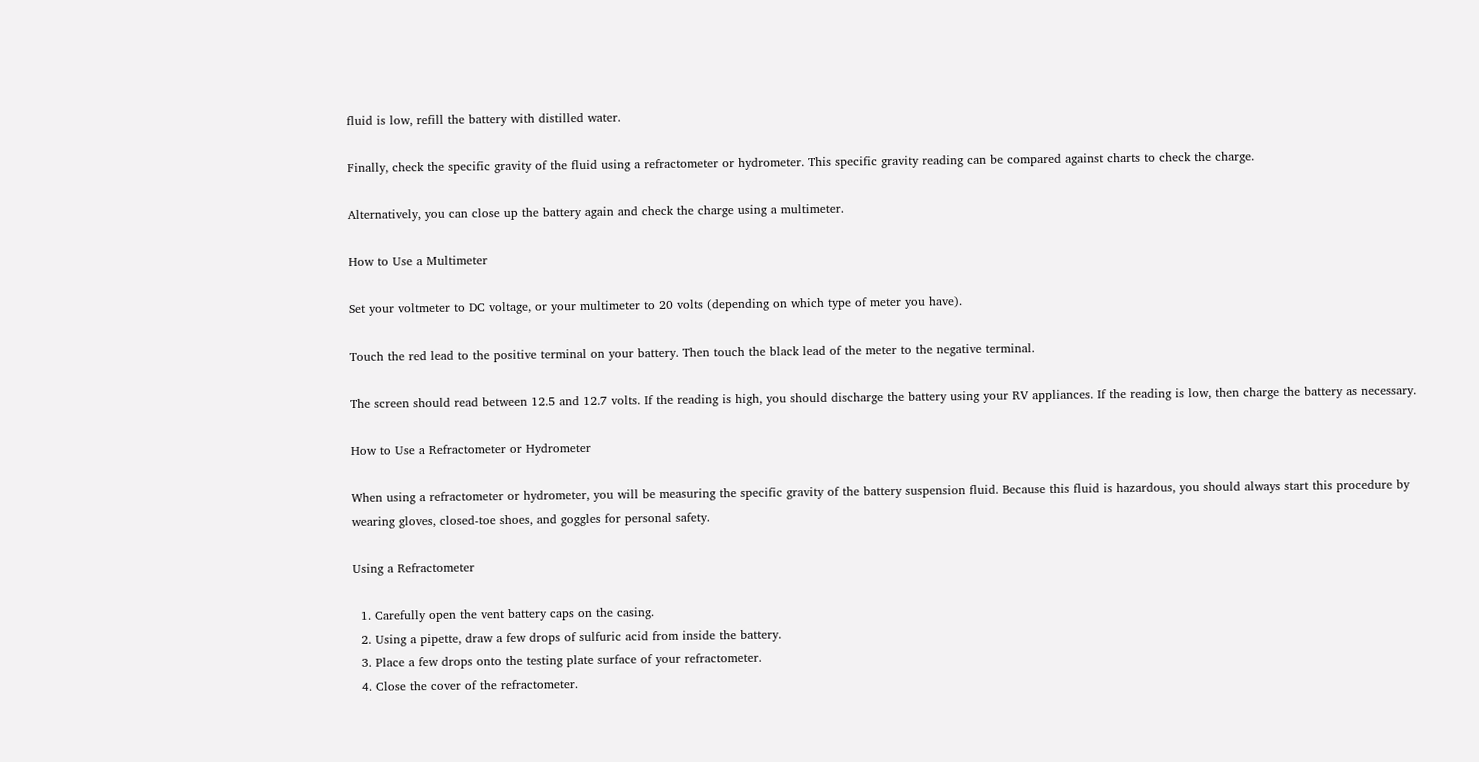fluid is low, refill the battery with distilled water.

Finally, check the specific gravity of the fluid using a refractometer or hydrometer. This specific gravity reading can be compared against charts to check the charge.

Alternatively, you can close up the battery again and check the charge using a multimeter.

How to Use a Multimeter

Set your voltmeter to DC voltage, or your multimeter to 20 volts (depending on which type of meter you have).

Touch the red lead to the positive terminal on your battery. Then touch the black lead of the meter to the negative terminal.

The screen should read between 12.5 and 12.7 volts. If the reading is high, you should discharge the battery using your RV appliances. If the reading is low, then charge the battery as necessary.

How to Use a Refractometer or Hydrometer

When using a refractometer or hydrometer, you will be measuring the specific gravity of the battery suspension fluid. Because this fluid is hazardous, you should always start this procedure by wearing gloves, closed-toe shoes, and goggles for personal safety.

Using a Refractometer

  1. Carefully open the vent battery caps on the casing.
  2. Using a pipette, draw a few drops of sulfuric acid from inside the battery.
  3. Place a few drops onto the testing plate surface of your refractometer.
  4. Close the cover of the refractometer.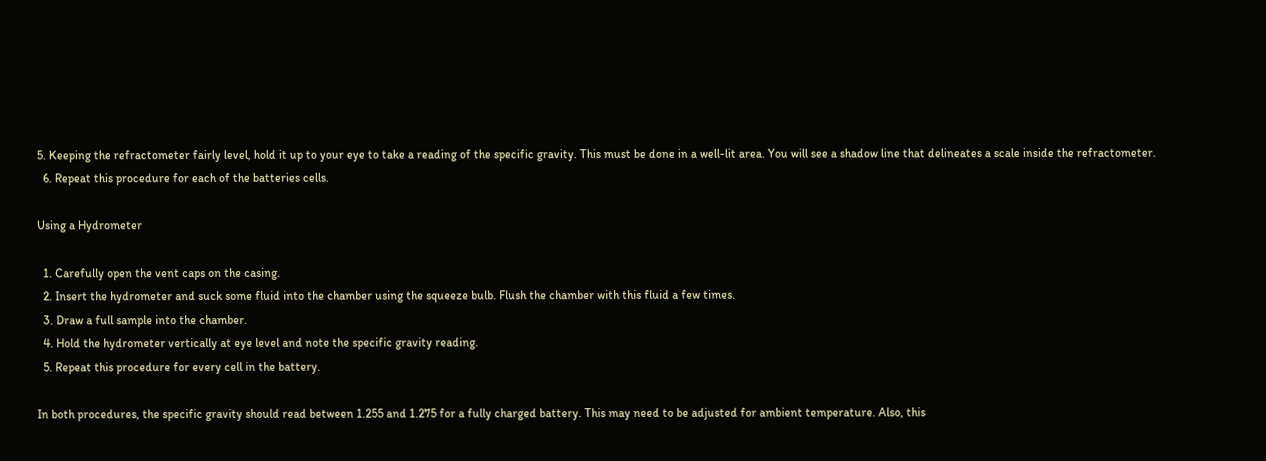5. Keeping the refractometer fairly level, hold it up to your eye to take a reading of the specific gravity. This must be done in a well-lit area. You will see a shadow line that delineates a scale inside the refractometer.
  6. Repeat this procedure for each of the batteries cells.

Using a Hydrometer

  1. Carefully open the vent caps on the casing.
  2. Insert the hydrometer and suck some fluid into the chamber using the squeeze bulb. Flush the chamber with this fluid a few times.
  3. Draw a full sample into the chamber.
  4. Hold the hydrometer vertically at eye level and note the specific gravity reading.
  5. Repeat this procedure for every cell in the battery.

In both procedures, the specific gravity should read between 1.255 and 1.275 for a fully charged battery. This may need to be adjusted for ambient temperature. Also, this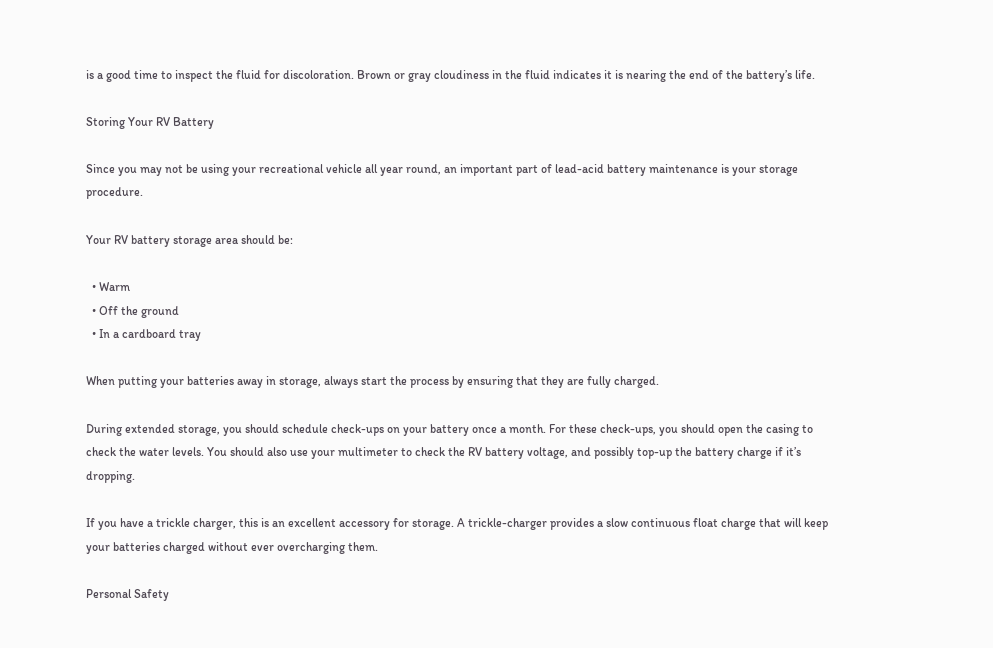is a good time to inspect the fluid for discoloration. Brown or gray cloudiness in the fluid indicates it is nearing the end of the battery’s life.

Storing Your RV Battery

Since you may not be using your recreational vehicle all year round, an important part of lead-acid battery maintenance is your storage procedure.

Your RV battery storage area should be:

  • Warm
  • Off the ground
  • In a cardboard tray

When putting your batteries away in storage, always start the process by ensuring that they are fully charged.

During extended storage, you should schedule check-ups on your battery once a month. For these check-ups, you should open the casing to check the water levels. You should also use your multimeter to check the RV battery voltage, and possibly top-up the battery charge if it’s dropping.

If you have a trickle charger, this is an excellent accessory for storage. A trickle-charger provides a slow continuous float charge that will keep your batteries charged without ever overcharging them.

Personal Safety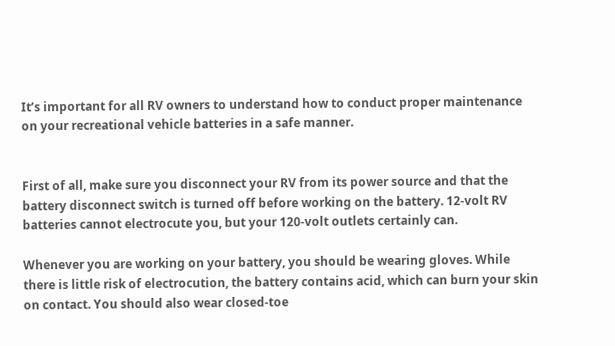It’s important for all RV owners to understand how to conduct proper maintenance on your recreational vehicle batteries in a safe manner.


First of all, make sure you disconnect your RV from its power source and that the battery disconnect switch is turned off before working on the battery. 12-volt RV batteries cannot electrocute you, but your 120-volt outlets certainly can.

Whenever you are working on your battery, you should be wearing gloves. While there is little risk of electrocution, the battery contains acid, which can burn your skin on contact. You should also wear closed-toe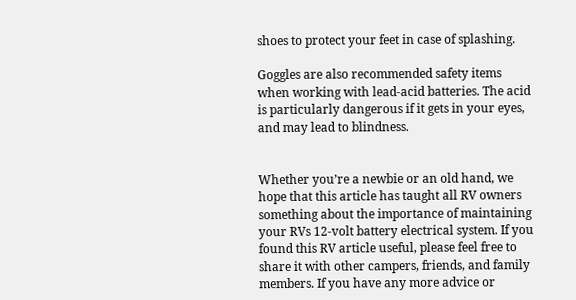shoes to protect your feet in case of splashing.

Goggles are also recommended safety items when working with lead-acid batteries. The acid is particularly dangerous if it gets in your eyes, and may lead to blindness.


Whether you’re a newbie or an old hand, we hope that this article has taught all RV owners something about the importance of maintaining your RVs 12-volt battery electrical system. If you found this RV article useful, please feel free to share it with other campers, friends, and family members. If you have any more advice or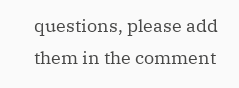questions, please add them in the comment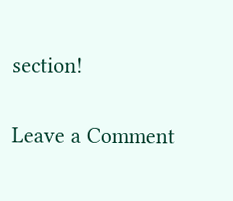section!

Leave a Comment